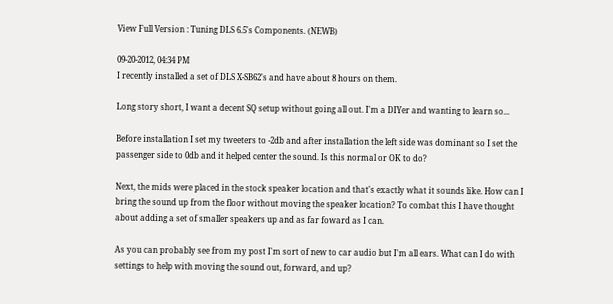View Full Version : Tuning DLS 6.5's Components. (NEWB)

09-20-2012, 04:34 PM
I recently installed a set of DLS X-SB62's and have about 8 hours on them.

Long story short, I want a decent SQ setup without going all out. I'm a DIYer and wanting to learn so...

Before installation I set my tweeters to -2db and after installation the left side was dominant so I set the passenger side to 0db and it helped center the sound. Is this normal or OK to do?

Next, the mids were placed in the stock speaker location and that's exactly what it sounds like. How can I bring the sound up from the floor without moving the speaker location? To combat this I have thought about adding a set of smaller speakers up and as far foward as I can.

As you can probably see from my post I'm sort of new to car audio but I'm all ears. What can I do with settings to help with moving the sound out, forward, and up?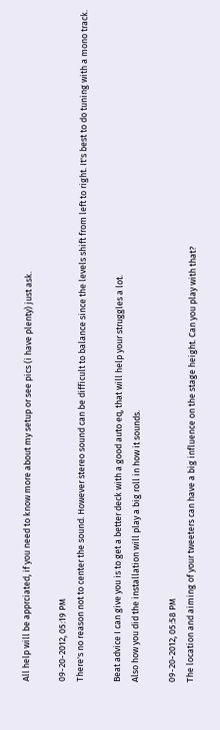All help will be apprciated, if you need to know more about my setup or see pics (i have plenty) just ask.

09-20-2012, 05:19 PM
There's no reason not to center the sound. However stereo sound can be difficult to balance since the levels shift from left to right. It's best to do tuning with a mono track.

Beat advice I can give you is to get a better deck with a good auto eq, that will help your struggles a lot.
Also how you did the installation will play a big roll in how it sounds.

09-20-2012, 05:58 PM
The location and aiming of your tweeters can have a big influence on the stage height. Can you play with that?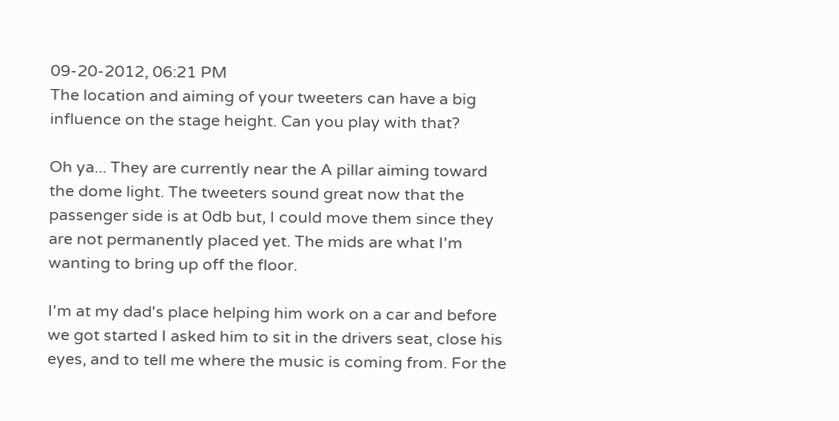09-20-2012, 06:21 PM
The location and aiming of your tweeters can have a big influence on the stage height. Can you play with that?

Oh ya... They are currently near the A pillar aiming toward the dome light. The tweeters sound great now that the passenger side is at 0db but, I could move them since they are not permanently placed yet. The mids are what I'm wanting to bring up off the floor.

I'm at my dad's place helping him work on a car and before we got started I asked him to sit in the drivers seat, close his eyes, and to tell me where the music is coming from. For the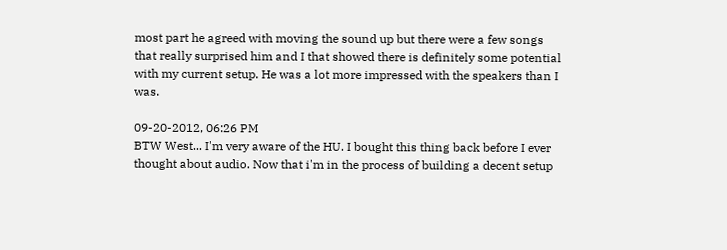most part he agreed with moving the sound up but there were a few songs that really surprised him and I that showed there is definitely some potential with my current setup. He was a lot more impressed with the speakers than I was.

09-20-2012, 06:26 PM
BTW West... I'm very aware of the HU. I bought this thing back before I ever thought about audio. Now that i'm in the process of building a decent setup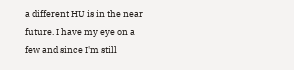a different HU is in the near future. I have my eye on a few and since I'm still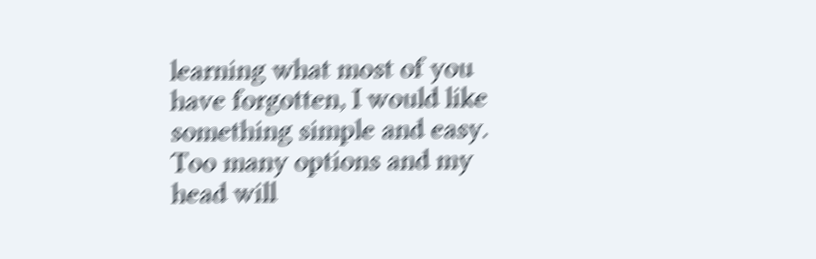learning what most of you have forgotten, I would like something simple and easy. Too many options and my head will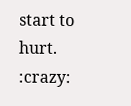start to hurt. :crazy: